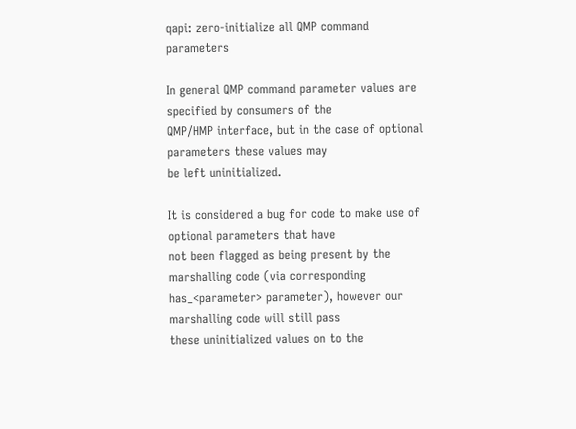qapi: zero-initialize all QMP command parameters

In general QMP command parameter values are specified by consumers of the
QMP/HMP interface, but in the case of optional parameters these values may
be left uninitialized.

It is considered a bug for code to make use of optional parameters that have
not been flagged as being present by the marshalling code (via corresponding
has_<parameter> parameter), however our marshalling code will still pass
these uninitialized values on to the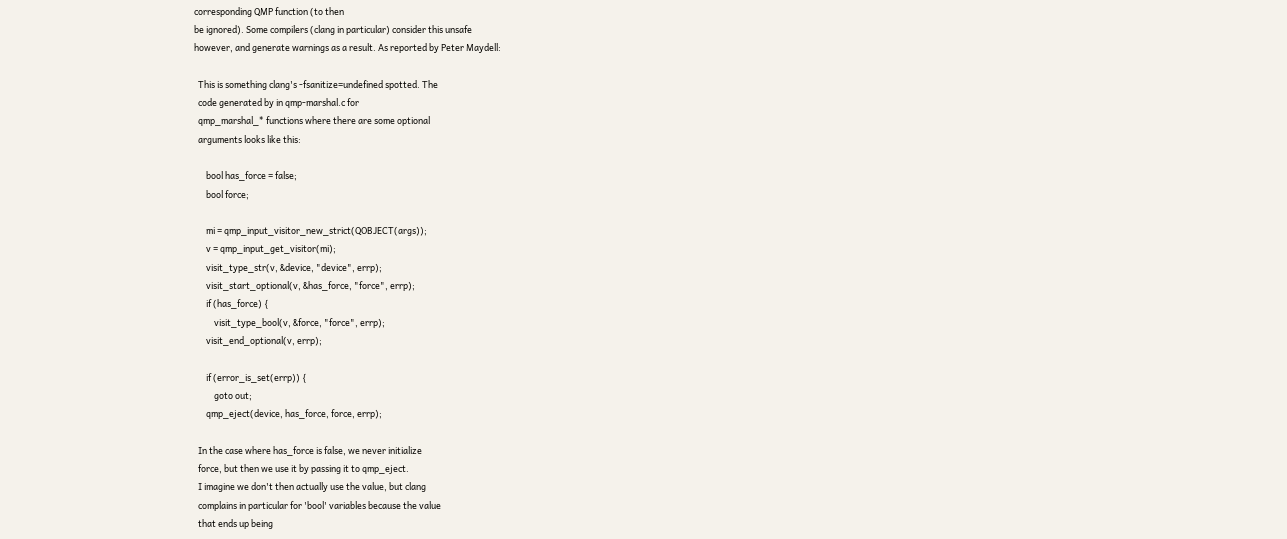corresponding QMP function (to then
be ignored). Some compilers (clang in particular) consider this unsafe
however, and generate warnings as a result. As reported by Peter Maydell:

  This is something clang's -fsanitize=undefined spotted. The
  code generated by in qmp-marshal.c for
  qmp_marshal_* functions where there are some optional
  arguments looks like this:

      bool has_force = false;
      bool force;

      mi = qmp_input_visitor_new_strict(QOBJECT(args));
      v = qmp_input_get_visitor(mi);
      visit_type_str(v, &device, "device", errp);
      visit_start_optional(v, &has_force, "force", errp);
      if (has_force) {
          visit_type_bool(v, &force, "force", errp);
      visit_end_optional(v, errp);

      if (error_is_set(errp)) {
          goto out;
      qmp_eject(device, has_force, force, errp);

  In the case where has_force is false, we never initialize
  force, but then we use it by passing it to qmp_eject.
  I imagine we don't then actually use the value, but clang
  complains in particular for 'bool' variables because the value
  that ends up being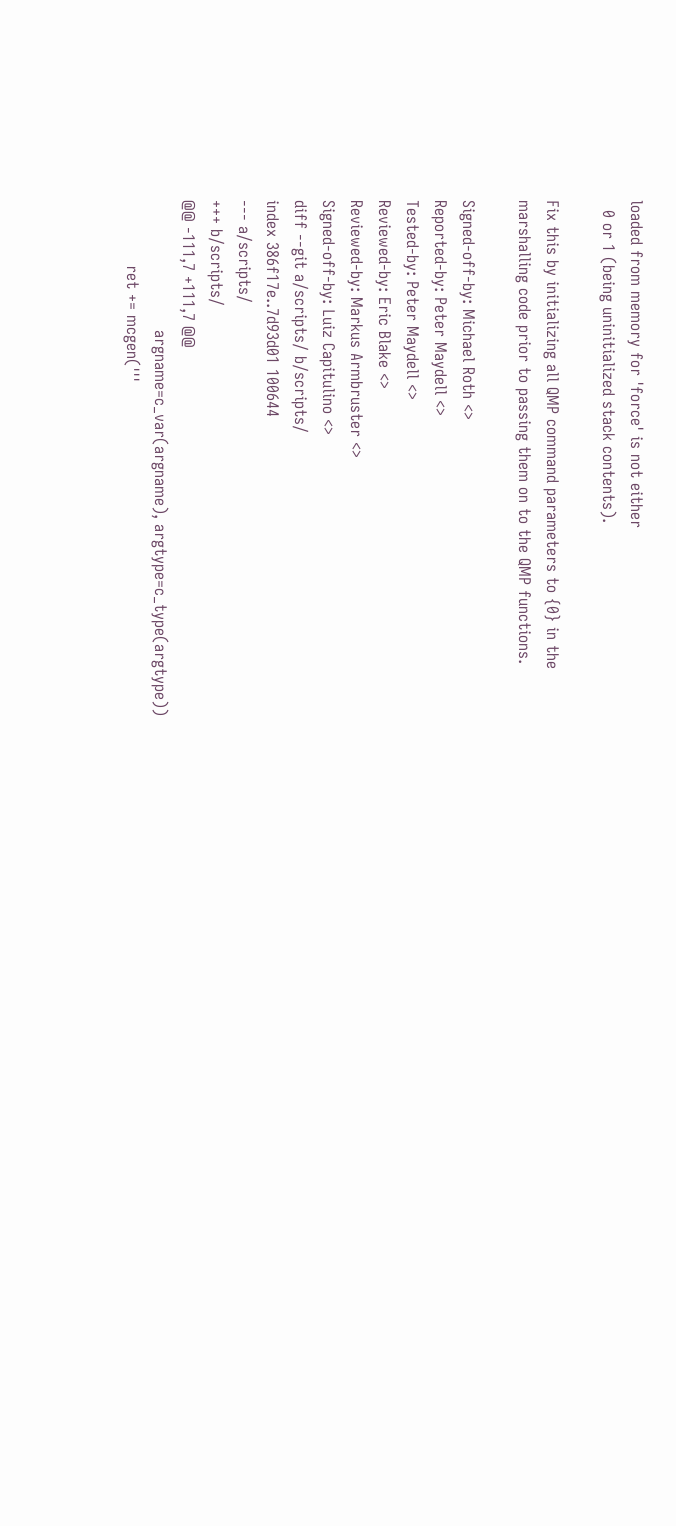loaded from memory for 'force' is not either
  0 or 1 (being uninitialized stack contents).

Fix this by initializing all QMP command parameters to {0} in the
marshalling code prior to passing them on to the QMP functions.

Signed-off-by: Michael Roth <>
Reported-by: Peter Maydell <>
Tested-by: Peter Maydell <>
Reviewed-by: Eric Blake <>
Reviewed-by: Markus Armbruster <>
Signed-off-by: Luiz Capitulino <>
diff --git a/scripts/ b/scripts/
index 386f17e..7d93d01 100644
--- a/scripts/
+++ b/scripts/
@@ -111,7 +111,7 @@
                          argname=c_var(argname), argtype=c_type(argtype))
             ret += mcgen('''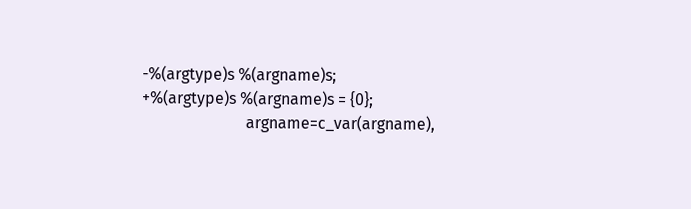-%(argtype)s %(argname)s;
+%(argtype)s %(argname)s = {0};
                          argname=c_var(argname),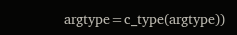argtype=c_type(argtype))